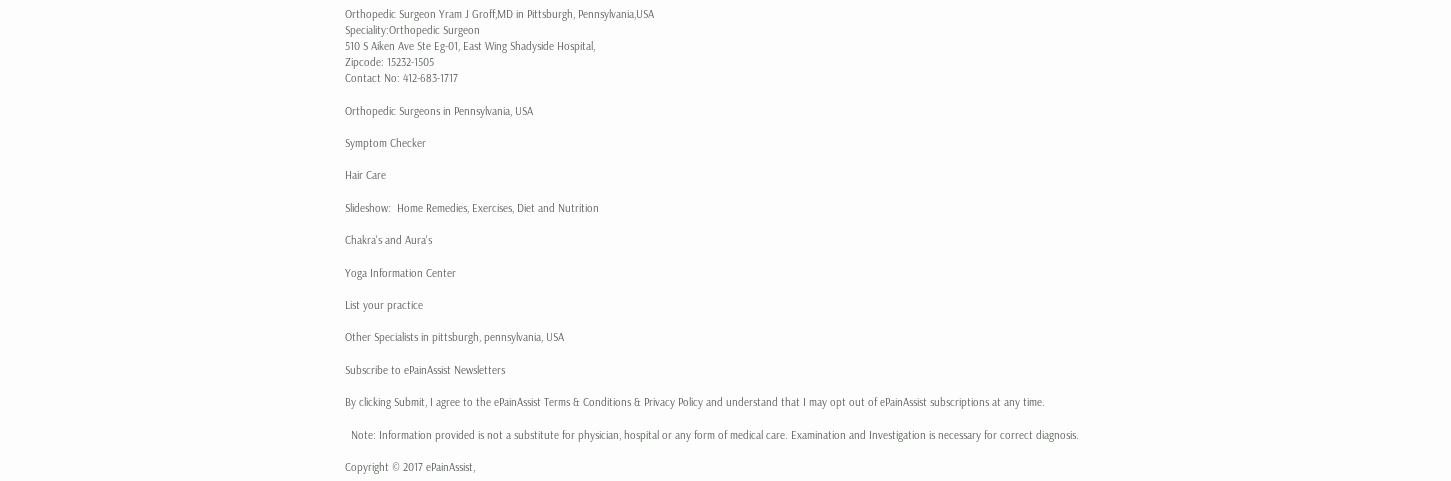Orthopedic Surgeon Yram J Groff,MD in Pittsburgh, Pennsylvania,USA
Speciality:Orthopedic Surgeon
510 S Aiken Ave Ste Eg-01, East Wing Shadyside Hospital,
Zipcode: 15232-1505
Contact No: 412-683-1717

Orthopedic Surgeons in Pennsylvania, USA

Symptom Checker

Hair Care

Slideshow:  Home Remedies, Exercises, Diet and Nutrition

Chakra's and Aura's

Yoga Information Center

List your practice

Other Specialists in pittsburgh, pennsylvania, USA

Subscribe to ePainAssist Newsletters

By clicking Submit, I agree to the ePainAssist Terms & Conditions & Privacy Policy and understand that I may opt out of ePainAssist subscriptions at any time.

  Note: Information provided is not a substitute for physician, hospital or any form of medical care. Examination and Investigation is necessary for correct diagnosis.

Copyright © 2017 ePainAssist,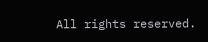All rights reserved.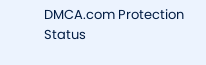DMCA.com Protection Status